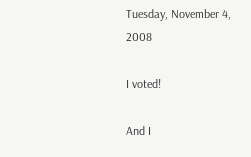Tuesday, November 4, 2008

I voted!

And I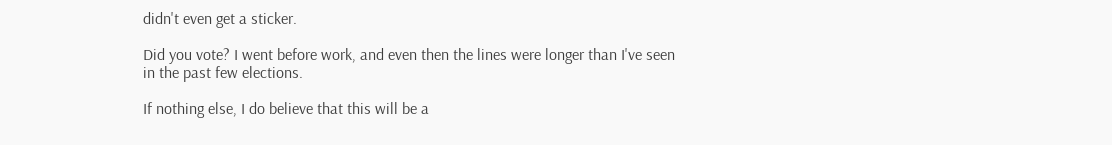didn't even get a sticker.

Did you vote? I went before work, and even then the lines were longer than I've seen in the past few elections.

If nothing else, I do believe that this will be a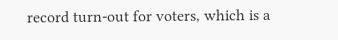record turn-out for voters, which is a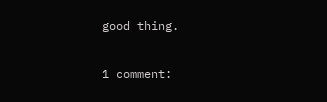good thing.

1 comment: